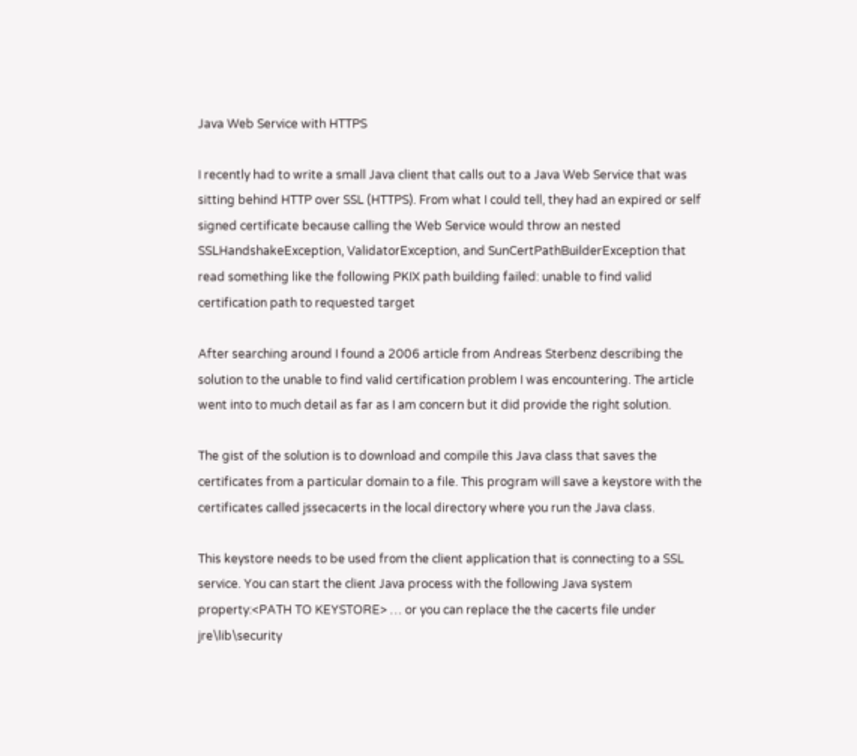Java Web Service with HTTPS

I recently had to write a small Java client that calls out to a Java Web Service that was sitting behind HTTP over SSL (HTTPS). From what I could tell, they had an expired or self signed certificate because calling the Web Service would throw an nested SSLHandshakeException, ValidatorException, and SunCertPathBuilderException that read something like the following PKIX path building failed: unable to find valid certification path to requested target

After searching around I found a 2006 article from Andreas Sterbenz describing the solution to the unable to find valid certification problem I was encountering. The article went into to much detail as far as I am concern but it did provide the right solution.

The gist of the solution is to download and compile this Java class that saves the certificates from a particular domain to a file. This program will save a keystore with the certificates called jssecacerts in the local directory where you run the Java class.

This keystore needs to be used from the client application that is connecting to a SSL service. You can start the client Java process with the following Java system property:<PATH TO KEYSTORE> … or you can replace the the cacerts file under jre\lib\security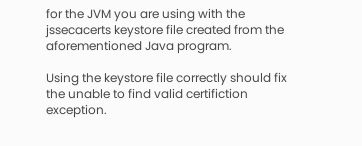for the JVM you are using with the jssecacerts keystore file created from the aforementioned Java program.

Using the keystore file correctly should fix the unable to find valid certifiction exception.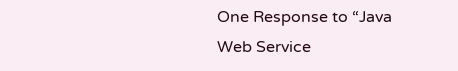One Response to “Java Web Service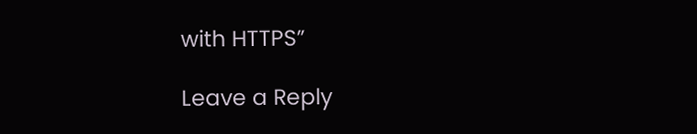with HTTPS”

Leave a Reply